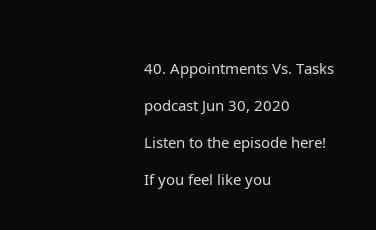40. Appointments Vs. Tasks

podcast Jun 30, 2020

Listen to the episode here!

If you feel like you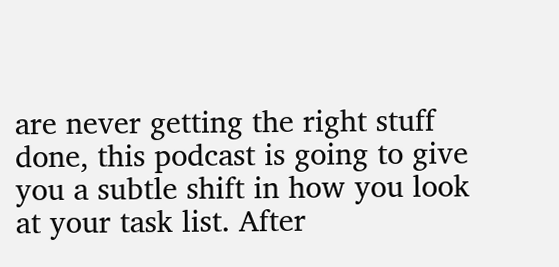are never getting the right stuff done, this podcast is going to give you a subtle shift in how you look at your task list. After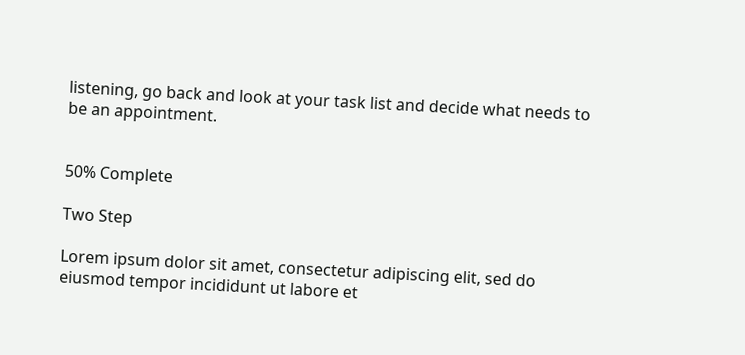listening, go back and look at your task list and decide what needs to be an appointment.


50% Complete

Two Step

Lorem ipsum dolor sit amet, consectetur adipiscing elit, sed do eiusmod tempor incididunt ut labore et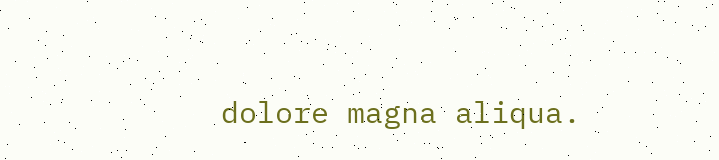dolore magna aliqua.